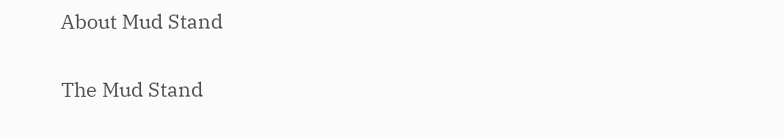About Mud Stand

The Mud Stand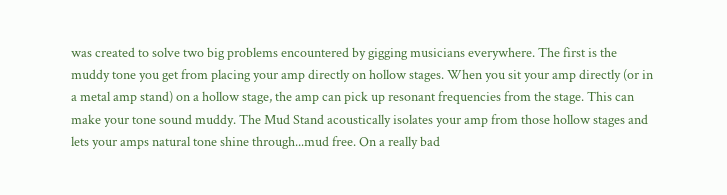was created to solve two big problems encountered by gigging musicians everywhere. The first is the muddy tone you get from placing your amp directly on hollow stages. When you sit your amp directly (or in a metal amp stand) on a hollow stage, the amp can pick up resonant frequencies from the stage. This can make your tone sound muddy. The Mud Stand acoustically isolates your amp from those hollow stages and lets your amps natural tone shine through...mud free. On a really bad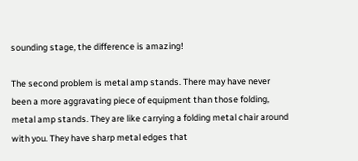sounding stage, the difference is amazing!

The second problem is metal amp stands. There may have never been a more aggravating piece of equipment than those folding, metal amp stands. They are like carrying a folding metal chair around with you. They have sharp metal edges that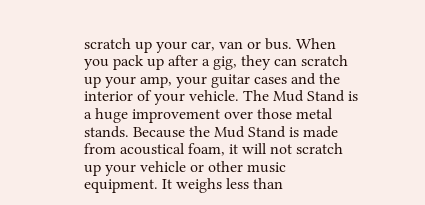scratch up your car, van or bus. When you pack up after a gig, they can scratch up your amp, your guitar cases and the interior of your vehicle. The Mud Stand is a huge improvement over those metal stands. Because the Mud Stand is made from acoustical foam, it will not scratch up your vehicle or other music equipment. It weighs less than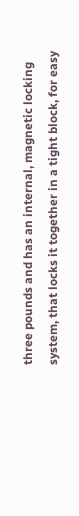three pounds and has an internal, magnetic locking system, that locks it together in a tight block, for easy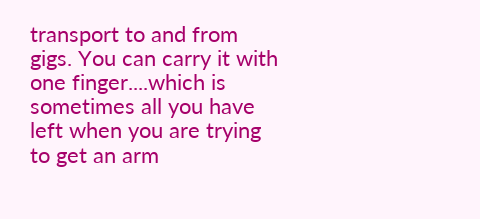transport to and from gigs. You can carry it with one finger....which is sometimes all you have left when you are trying to get an arm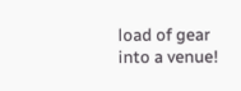load of gear into a venue!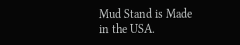Mud Stand is Made in the USA.